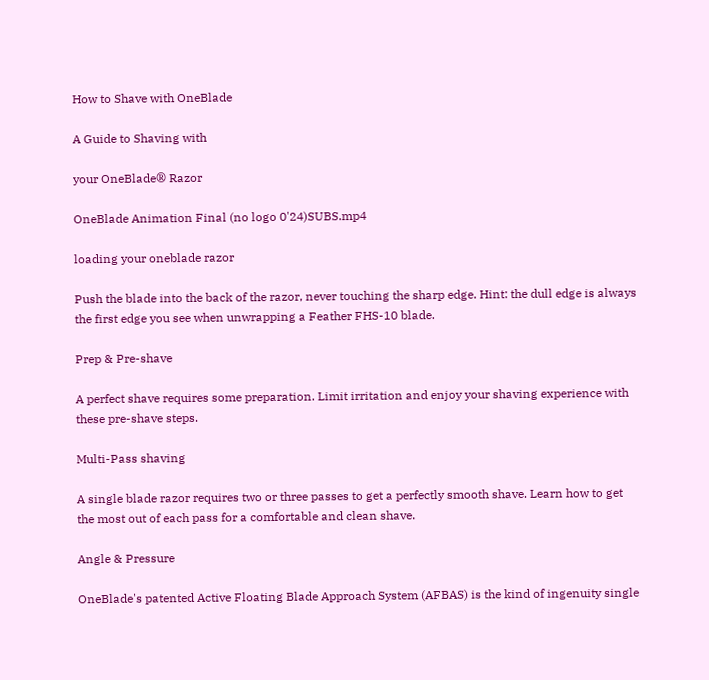How to Shave with OneBlade

A Guide to Shaving with

your OneBlade® Razor

OneBlade Animation Final (no logo 0'24)SUBS.mp4

loading your oneblade razor

Push the blade into the back of the razor, never touching the sharp edge. Hint: the dull edge is always the first edge you see when unwrapping a Feather FHS-10 blade.

Prep & Pre-shave

A perfect shave requires some preparation. Limit irritation and enjoy your shaving experience with these pre-shave steps.

Multi-Pass shaving

A single blade razor requires two or three passes to get a perfectly smooth shave. Learn how to get the most out of each pass for a comfortable and clean shave.

Angle & Pressure

OneBlade's patented Active Floating Blade Approach System (AFBAS) is the kind of ingenuity single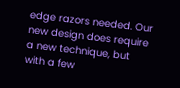edge razors needed. Our new design does require a new technique, but with a few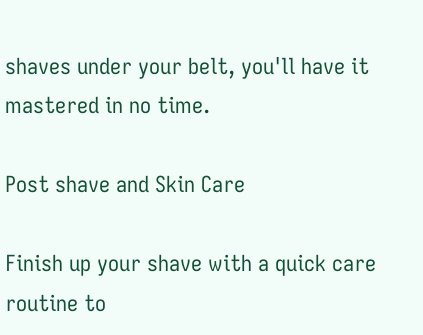shaves under your belt, you'll have it mastered in no time.

Post shave and Skin Care

Finish up your shave with a quick care routine to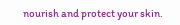nourish and protect your skin.